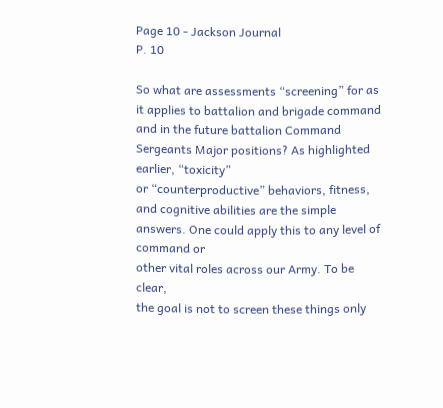Page 10 - Jackson Journal
P. 10

So what are assessments “screening” for as it applies to battalion and brigade command and in the future battalion Command Sergeants Major positions? As highlighted earlier, “toxicity”
or “counterproductive” behaviors, fitness, and cognitive abilities are the simple answers. One could apply this to any level of command or
other vital roles across our Army. To be clear,
the goal is not to screen these things only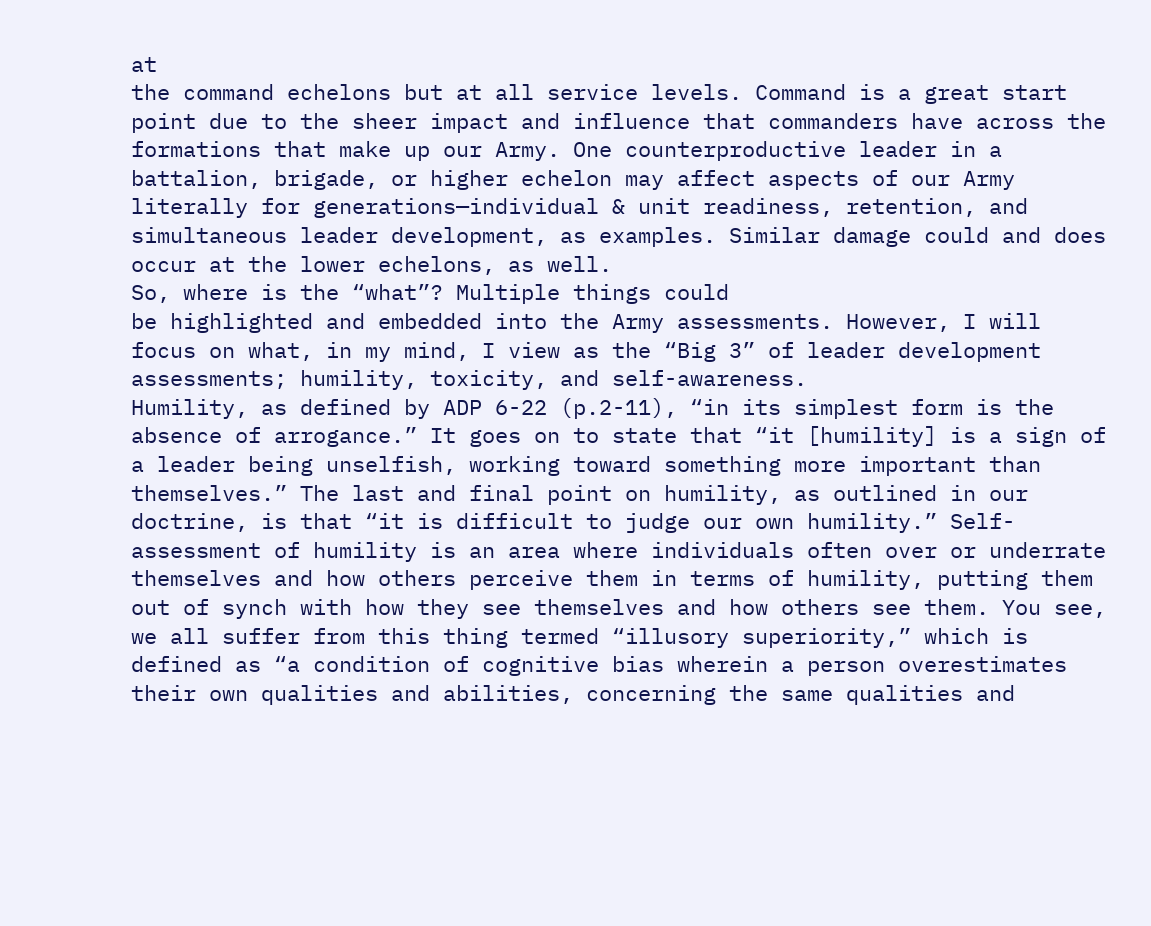at
the command echelons but at all service levels. Command is a great start point due to the sheer impact and influence that commanders have across the formations that make up our Army. One counterproductive leader in a battalion, brigade, or higher echelon may affect aspects of our Army literally for generations—individual & unit readiness, retention, and simultaneous leader development, as examples. Similar damage could and does occur at the lower echelons, as well.
So, where is the “what”? Multiple things could
be highlighted and embedded into the Army assessments. However, I will focus on what, in my mind, I view as the “Big 3” of leader development assessments; humility, toxicity, and self-awareness.
Humility, as defined by ADP 6-22 (p.2-11), “in its simplest form is the absence of arrogance.” It goes on to state that “it [humility] is a sign of a leader being unselfish, working toward something more important than themselves.” The last and final point on humility, as outlined in our doctrine, is that “it is difficult to judge our own humility.” Self- assessment of humility is an area where individuals often over or underrate themselves and how others perceive them in terms of humility, putting them out of synch with how they see themselves and how others see them. You see, we all suffer from this thing termed “illusory superiority,” which is defined as “a condition of cognitive bias wherein a person overestimates their own qualities and abilities, concerning the same qualities and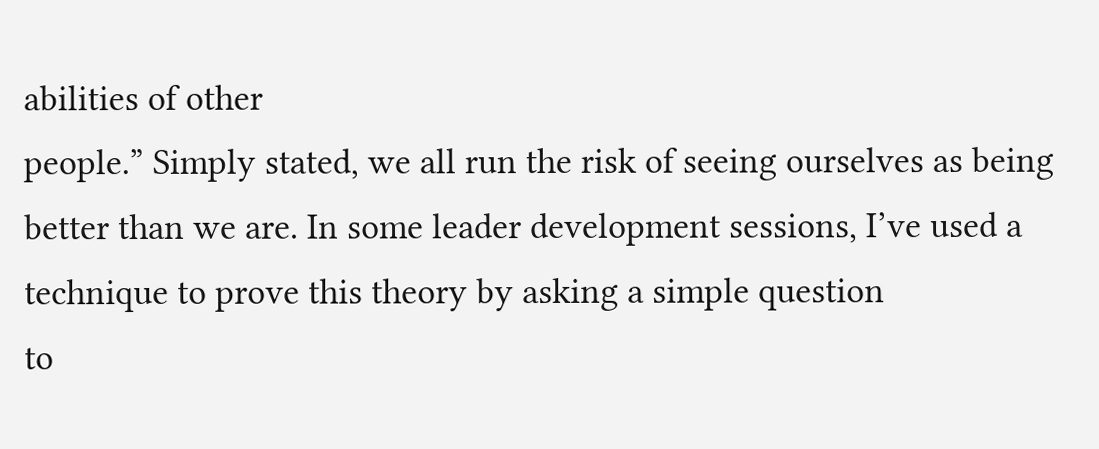abilities of other
people.” Simply stated, we all run the risk of seeing ourselves as being better than we are. In some leader development sessions, I’ve used a technique to prove this theory by asking a simple question
to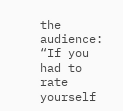the audience: “If you had to rate yourself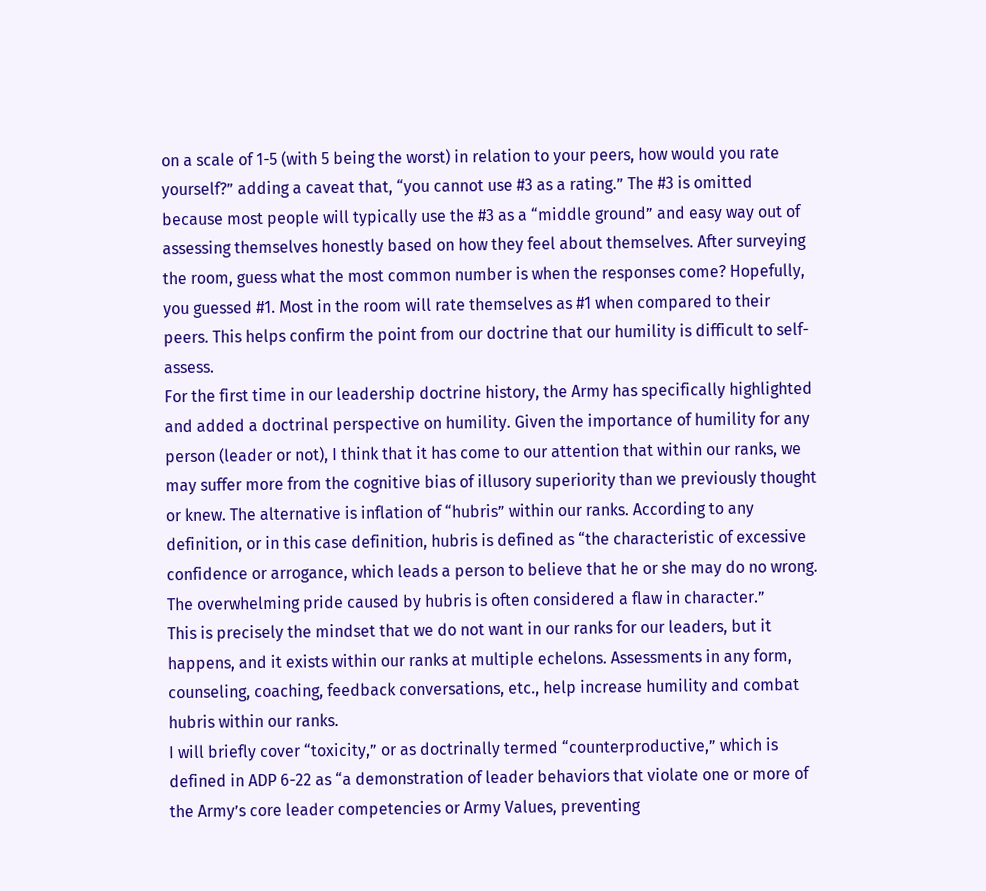on a scale of 1-5 (with 5 being the worst) in relation to your peers, how would you rate yourself?” adding a caveat that, “you cannot use #3 as a rating.” The #3 is omitted because most people will typically use the #3 as a “middle ground” and easy way out of assessing themselves honestly based on how they feel about themselves. After surveying the room, guess what the most common number is when the responses come? Hopefully, you guessed #1. Most in the room will rate themselves as #1 when compared to their peers. This helps confirm the point from our doctrine that our humility is difficult to self-assess.
For the first time in our leadership doctrine history, the Army has specifically highlighted and added a doctrinal perspective on humility. Given the importance of humility for any person (leader or not), I think that it has come to our attention that within our ranks, we may suffer more from the cognitive bias of illusory superiority than we previously thought or knew. The alternative is inflation of “hubris” within our ranks. According to any definition, or in this case definition, hubris is defined as “the characteristic of excessive confidence or arrogance, which leads a person to believe that he or she may do no wrong. The overwhelming pride caused by hubris is often considered a flaw in character.”
This is precisely the mindset that we do not want in our ranks for our leaders, but it happens, and it exists within our ranks at multiple echelons. Assessments in any form, counseling, coaching, feedback conversations, etc., help increase humility and combat hubris within our ranks.
I will briefly cover “toxicity,” or as doctrinally termed “counterproductive,” which is defined in ADP 6-22 as “a demonstration of leader behaviors that violate one or more of the Army’s core leader competencies or Army Values, preventing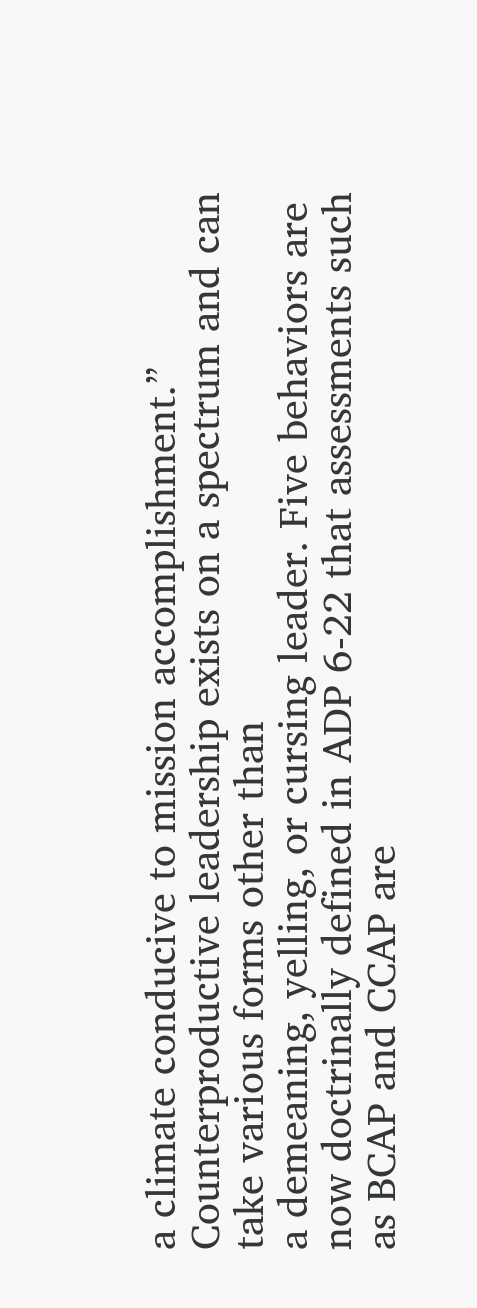a climate conducive to mission accomplishment.”
Counterproductive leadership exists on a spectrum and can take various forms other than
a demeaning, yelling, or cursing leader. Five behaviors are now doctrinally defined in ADP 6-22 that assessments such as BCAP and CCAP are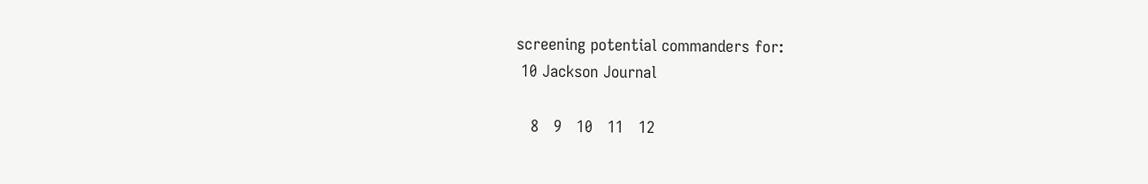screening potential commanders for:
 10 Jackson Journal

   8   9   10   11   12